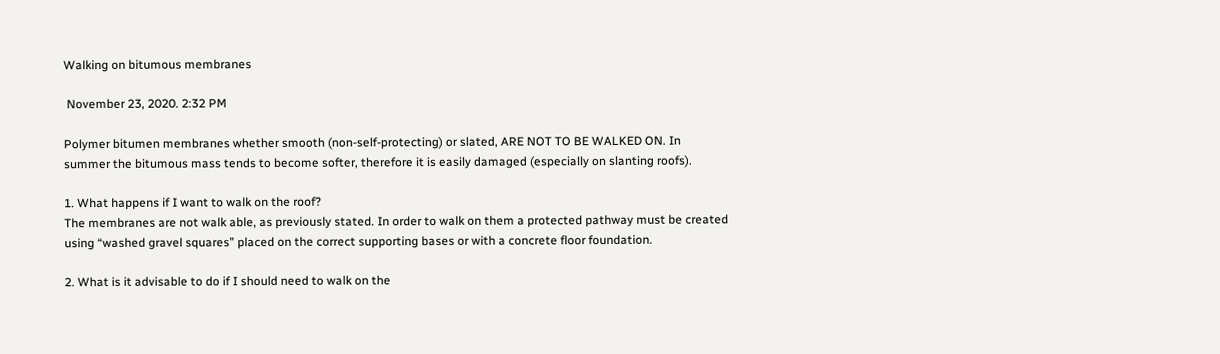Walking on bitumous membranes

 November 23, 2020. 2:32 PM

Polymer bitumen membranes whether smooth (non-self-protecting) or slated, ARE NOT TO BE WALKED ON. In summer the bitumous mass tends to become softer, therefore it is easily damaged (especially on slanting roofs).

1. What happens if I want to walk on the roof?
The membranes are not walk able, as previously stated. In order to walk on them a protected pathway must be created using “washed gravel squares” placed on the correct supporting bases or with a concrete floor foundation.

2. What is it advisable to do if I should need to walk on the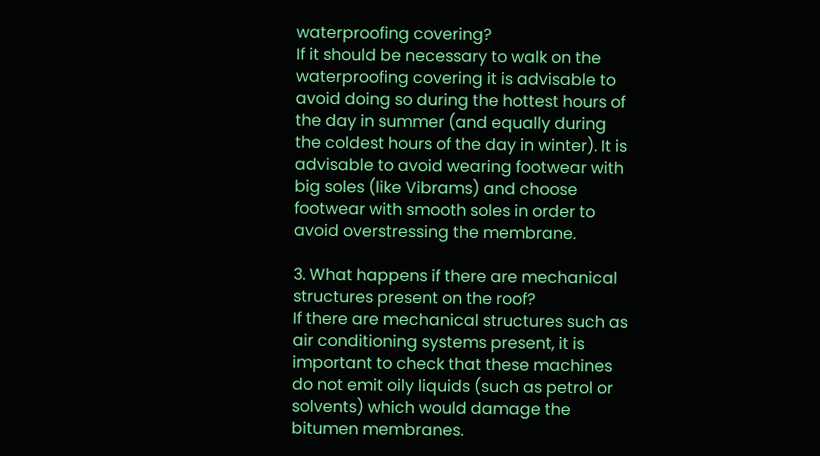waterproofing covering?
If it should be necessary to walk on the waterproofing covering it is advisable to avoid doing so during the hottest hours of the day in summer (and equally during the coldest hours of the day in winter). It is advisable to avoid wearing footwear with big soles (like Vibrams) and choose footwear with smooth soles in order to avoid overstressing the membrane.

3. What happens if there are mechanical structures present on the roof?
If there are mechanical structures such as air conditioning systems present, it is important to check that these machines do not emit oily liquids (such as petrol or solvents) which would damage the bitumen membranes.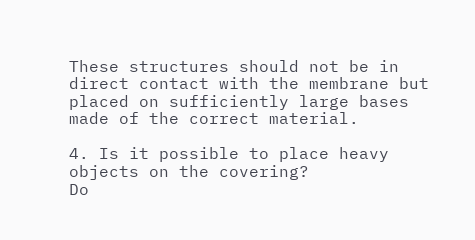These structures should not be in direct contact with the membrane but placed on sufficiently large bases made of the correct material.

4. Is it possible to place heavy objects on the covering?
Do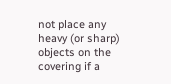not place any heavy (or sharp) objects on the covering if a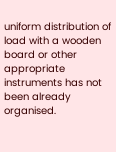uniform distribution of load with a wooden board or other appropriate instruments has not been already organised.